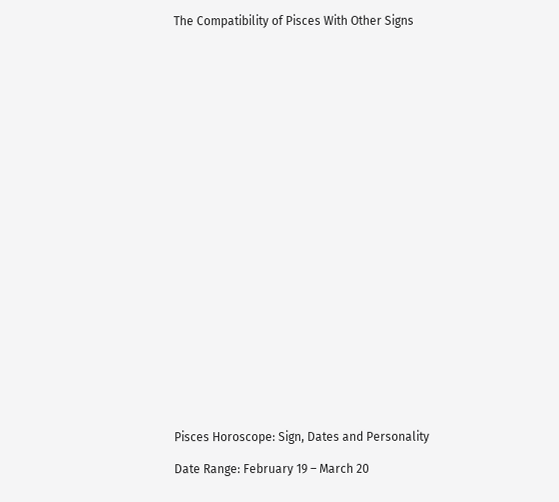The Compatibility of Pisces With Other Signs

























Pisces Horoscope: Sign, Dates and Personality

Date Range: February 19 – March 20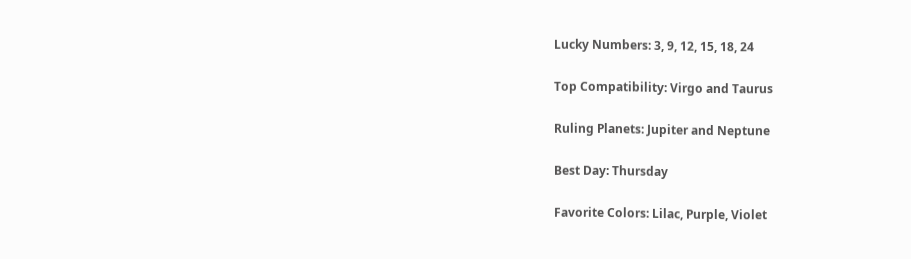Lucky Numbers: 3, 9, 12, 15, 18, 24

Top Compatibility: Virgo and Taurus

Ruling Planets: Jupiter and Neptune

Best Day: Thursday

Favorite Colors: Lilac, Purple, Violet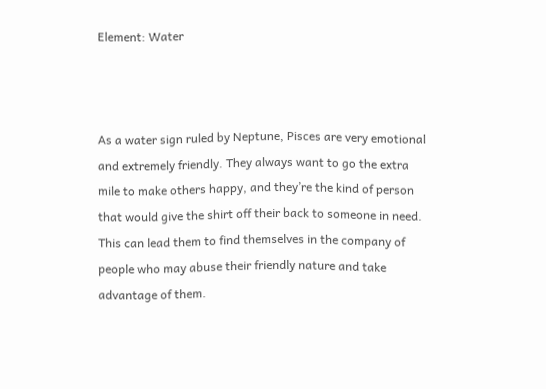Element: Water



As a water sign ruled by Neptune, Pisces are very emotional and extremely friendly. They always want to go the extra mile to make others happy, and they’re the kind of person that would give the shirt off their back to someone in need. This can lead them to find themselves in the company of people who may abuse their friendly nature and take advantage of them.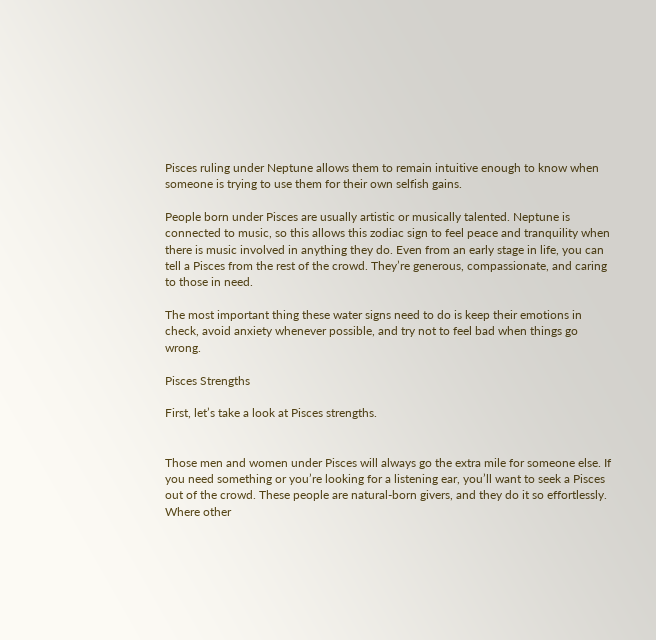Pisces ruling under Neptune allows them to remain intuitive enough to know when someone is trying to use them for their own selfish gains.

People born under Pisces are usually artistic or musically talented. Neptune is connected to music, so this allows this zodiac sign to feel peace and tranquility when there is music involved in anything they do. Even from an early stage in life, you can tell a Pisces from the rest of the crowd. They’re generous, compassionate, and caring to those in need.

The most important thing these water signs need to do is keep their emotions in check, avoid anxiety whenever possible, and try not to feel bad when things go wrong.

Pisces Strengths

First, let’s take a look at Pisces strengths.


Those men and women under Pisces will always go the extra mile for someone else. If you need something or you’re looking for a listening ear, you’ll want to seek a Pisces out of the crowd. These people are natural-born givers, and they do it so effortlessly. Where other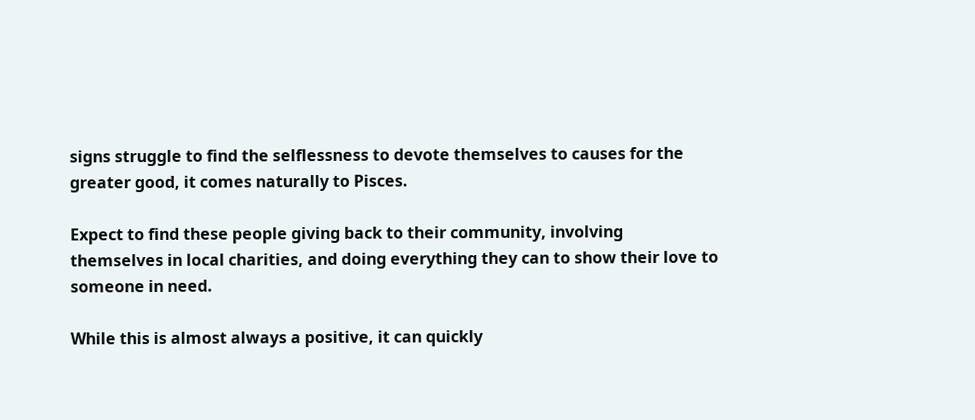signs struggle to find the selflessness to devote themselves to causes for the greater good, it comes naturally to Pisces.

Expect to find these people giving back to their community, involving themselves in local charities, and doing everything they can to show their love to someone in need.

While this is almost always a positive, it can quickly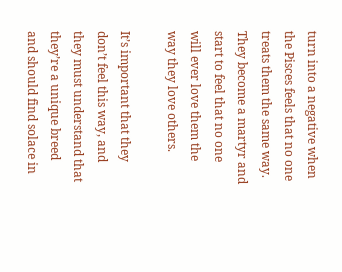turn into a negative when the Pisces feels that no one treats them the same way. They become a martyr and start to feel that no one will ever love them the way they love others.

It’s important that they don’t feel this way, and they must understand that they’re a unique breed and should find solace in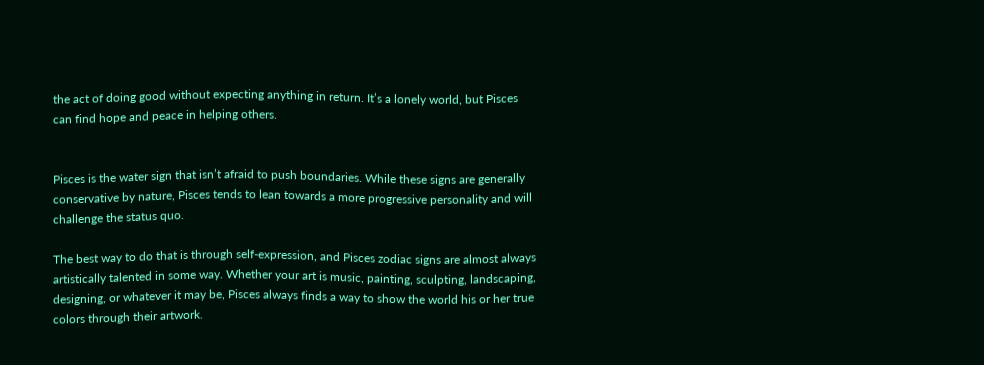the act of doing good without expecting anything in return. It’s a lonely world, but Pisces can find hope and peace in helping others.


Pisces is the water sign that isn’t afraid to push boundaries. While these signs are generally conservative by nature, Pisces tends to lean towards a more progressive personality and will challenge the status quo.

The best way to do that is through self-expression, and Pisces zodiac signs are almost always artistically talented in some way. Whether your art is music, painting, sculpting, landscaping, designing, or whatever it may be, Pisces always finds a way to show the world his or her true colors through their artwork.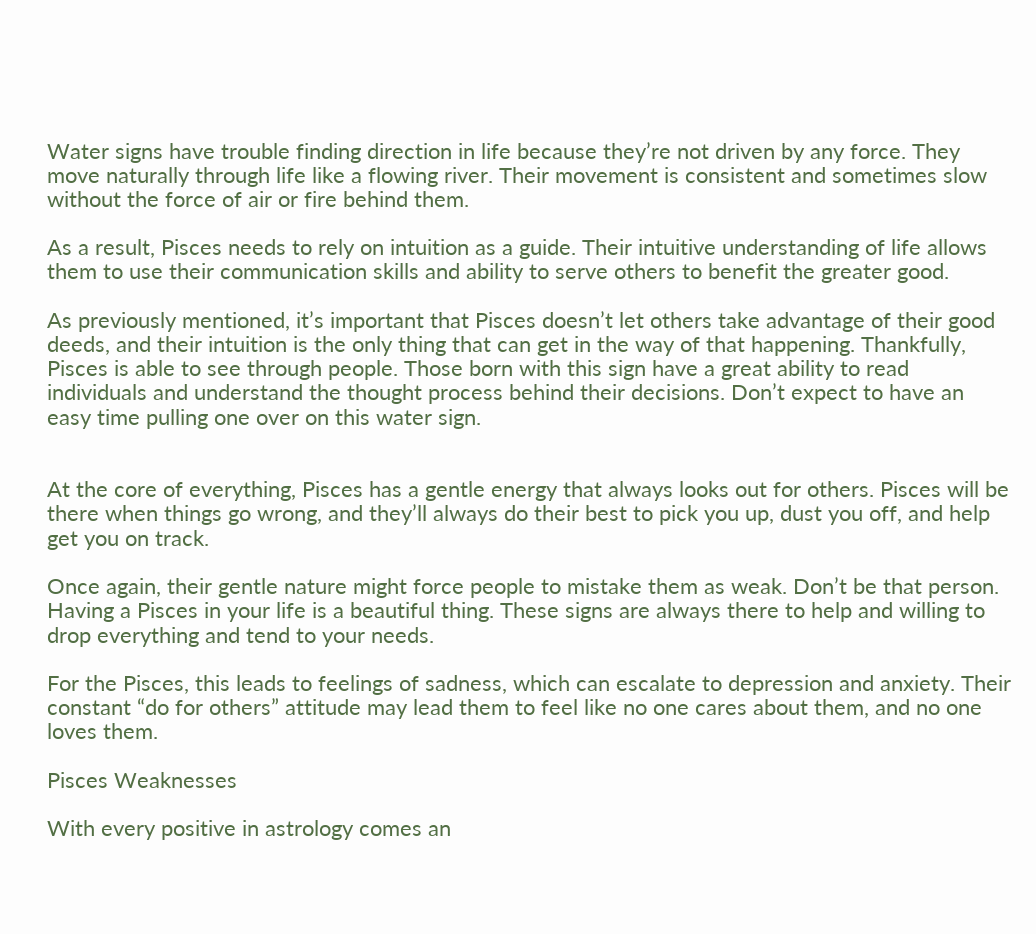Water signs have trouble finding direction in life because they’re not driven by any force. They move naturally through life like a flowing river. Their movement is consistent and sometimes slow without the force of air or fire behind them.

As a result, Pisces needs to rely on intuition as a guide. Their intuitive understanding of life allows them to use their communication skills and ability to serve others to benefit the greater good.

As previously mentioned, it’s important that Pisces doesn’t let others take advantage of their good deeds, and their intuition is the only thing that can get in the way of that happening. Thankfully, Pisces is able to see through people. Those born with this sign have a great ability to read individuals and understand the thought process behind their decisions. Don’t expect to have an easy time pulling one over on this water sign.


At the core of everything, Pisces has a gentle energy that always looks out for others. Pisces will be there when things go wrong, and they’ll always do their best to pick you up, dust you off, and help get you on track.

Once again, their gentle nature might force people to mistake them as weak. Don’t be that person. Having a Pisces in your life is a beautiful thing. These signs are always there to help and willing to drop everything and tend to your needs.

For the Pisces, this leads to feelings of sadness, which can escalate to depression and anxiety. Their constant “do for others” attitude may lead them to feel like no one cares about them, and no one loves them.

Pisces Weaknesses

With every positive in astrology comes an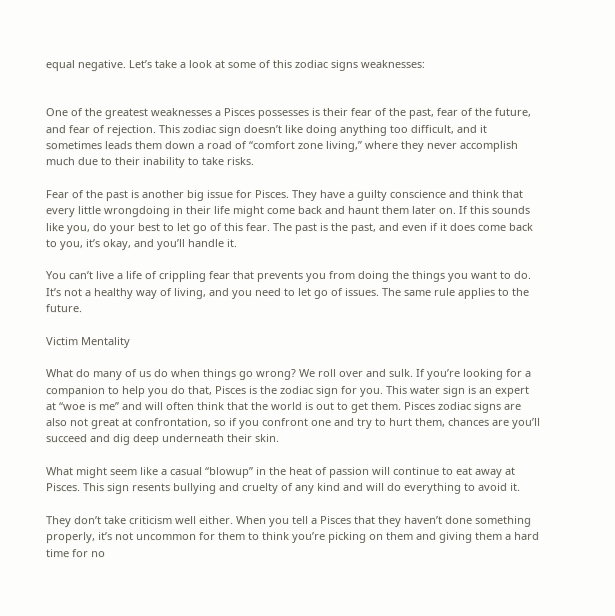equal negative. Let’s take a look at some of this zodiac signs weaknesses:


One of the greatest weaknesses a Pisces possesses is their fear of the past, fear of the future, and fear of rejection. This zodiac sign doesn’t like doing anything too difficult, and it sometimes leads them down a road of “comfort zone living,” where they never accomplish much due to their inability to take risks.

Fear of the past is another big issue for Pisces. They have a guilty conscience and think that every little wrongdoing in their life might come back and haunt them later on. If this sounds like you, do your best to let go of this fear. The past is the past, and even if it does come back to you, it’s okay, and you’ll handle it.

You can’t live a life of crippling fear that prevents you from doing the things you want to do. It’s not a healthy way of living, and you need to let go of issues. The same rule applies to the future.

Victim Mentality

What do many of us do when things go wrong? We roll over and sulk. If you’re looking for a companion to help you do that, Pisces is the zodiac sign for you. This water sign is an expert at “woe is me” and will often think that the world is out to get them. Pisces zodiac signs are also not great at confrontation, so if you confront one and try to hurt them, chances are you’ll succeed and dig deep underneath their skin.

What might seem like a casual “blowup” in the heat of passion will continue to eat away at Pisces. This sign resents bullying and cruelty of any kind and will do everything to avoid it.

They don’t take criticism well either. When you tell a Pisces that they haven’t done something properly, it’s not uncommon for them to think you’re picking on them and giving them a hard time for no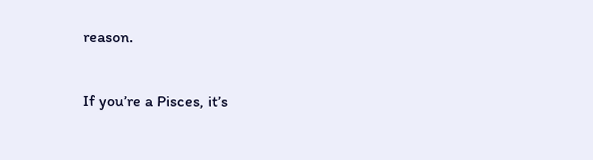reason.

If you’re a Pisces, it’s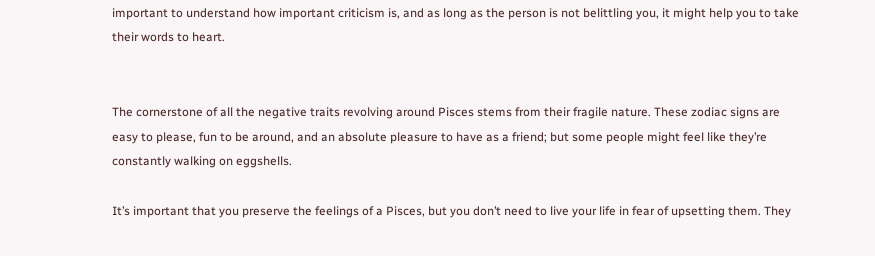important to understand how important criticism is, and as long as the person is not belittling you, it might help you to take their words to heart.


The cornerstone of all the negative traits revolving around Pisces stems from their fragile nature. These zodiac signs are easy to please, fun to be around, and an absolute pleasure to have as a friend; but some people might feel like they’re constantly walking on eggshells.

It’s important that you preserve the feelings of a Pisces, but you don’t need to live your life in fear of upsetting them. They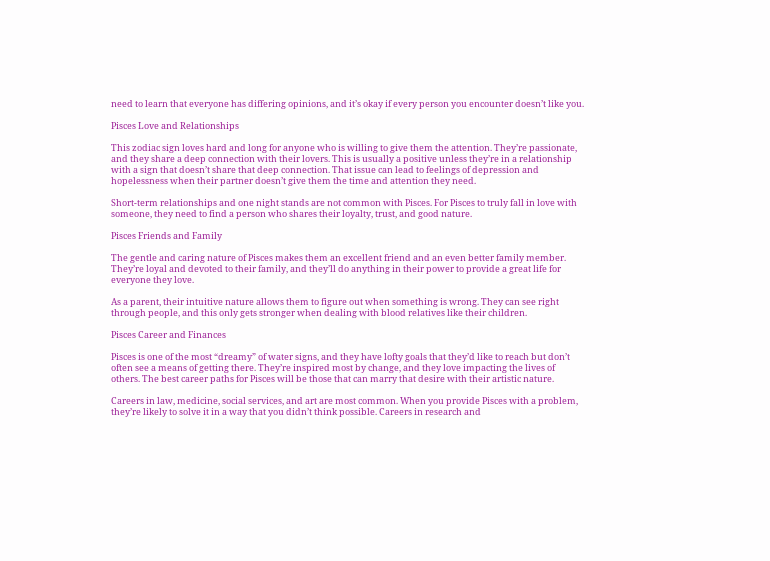need to learn that everyone has differing opinions, and it’s okay if every person you encounter doesn’t like you.

Pisces Love and Relationships

This zodiac sign loves hard and long for anyone who is willing to give them the attention. They’re passionate, and they share a deep connection with their lovers. This is usually a positive unless they’re in a relationship with a sign that doesn’t share that deep connection. That issue can lead to feelings of depression and hopelessness when their partner doesn’t give them the time and attention they need.

Short-term relationships and one night stands are not common with Pisces. For Pisces to truly fall in love with someone, they need to find a person who shares their loyalty, trust, and good nature.

Pisces Friends and Family

The gentle and caring nature of Pisces makes them an excellent friend and an even better family member. They’re loyal and devoted to their family, and they’ll do anything in their power to provide a great life for everyone they love.

As a parent, their intuitive nature allows them to figure out when something is wrong. They can see right through people, and this only gets stronger when dealing with blood relatives like their children.

Pisces Career and Finances

Pisces is one of the most “dreamy” of water signs, and they have lofty goals that they’d like to reach but don’t often see a means of getting there. They’re inspired most by change, and they love impacting the lives of others. The best career paths for Pisces will be those that can marry that desire with their artistic nature.

Careers in law, medicine, social services, and art are most common. When you provide Pisces with a problem, they’re likely to solve it in a way that you didn’t think possible. Careers in research and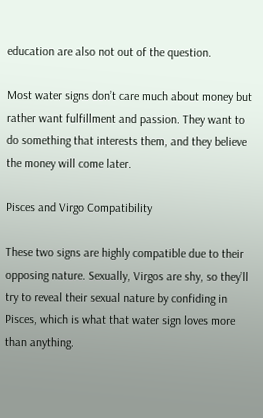education are also not out of the question.

Most water signs don’t care much about money but rather want fulfillment and passion. They want to do something that interests them, and they believe the money will come later.

Pisces and Virgo Compatibility

These two signs are highly compatible due to their opposing nature. Sexually, Virgos are shy, so they’ll try to reveal their sexual nature by confiding in Pisces, which is what that water sign loves more than anything.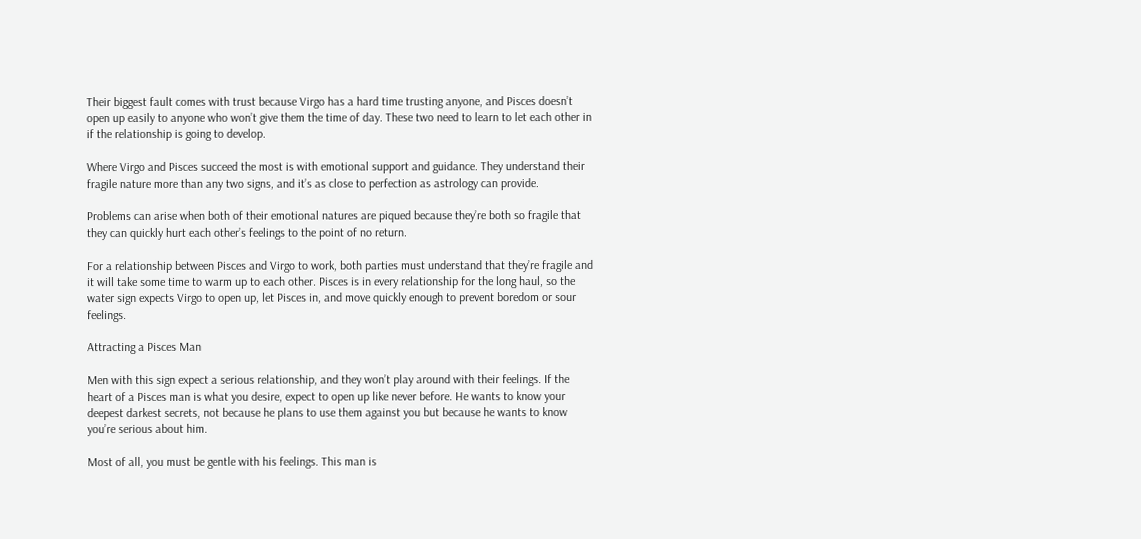Their biggest fault comes with trust because Virgo has a hard time trusting anyone, and Pisces doesn’t open up easily to anyone who won’t give them the time of day. These two need to learn to let each other in if the relationship is going to develop.

Where Virgo and Pisces succeed the most is with emotional support and guidance. They understand their fragile nature more than any two signs, and it’s as close to perfection as astrology can provide.

Problems can arise when both of their emotional natures are piqued because they’re both so fragile that they can quickly hurt each other’s feelings to the point of no return.

For a relationship between Pisces and Virgo to work, both parties must understand that they’re fragile and it will take some time to warm up to each other. Pisces is in every relationship for the long haul, so the water sign expects Virgo to open up, let Pisces in, and move quickly enough to prevent boredom or sour feelings.

Attracting a Pisces Man

Men with this sign expect a serious relationship, and they won’t play around with their feelings. If the heart of a Pisces man is what you desire, expect to open up like never before. He wants to know your deepest darkest secrets, not because he plans to use them against you but because he wants to know you’re serious about him.

Most of all, you must be gentle with his feelings. This man is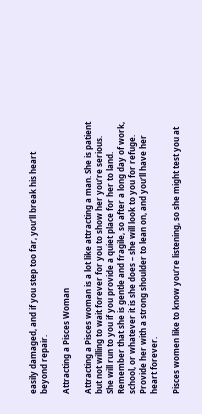easily damaged, and if you step too far, you’ll break his heart beyond repair.

Attracting a Pisces Woman

Attracting a Pisces woman is a lot like attracting a man. She is patient but not willing to wait forever for you to show her you’re serious. She will run to you if you provide a quiet place for her to land. Remember that she is gentle and fragile, so after a long day of work, school, or whatever it is she does – she will look to you for refuge. Provide her with a strong shoulder to lean on, and you’ll have her heart forever.

Pisces women like to know you’re listening, so she might test you at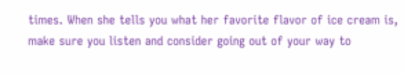times. When she tells you what her favorite flavor of ice cream is, make sure you listen and consider going out of your way to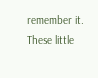remember it. These little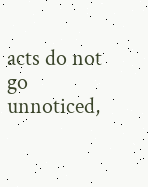acts do not go unnoticed,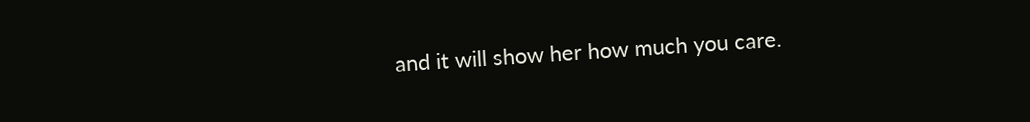and it will show her how much you care.